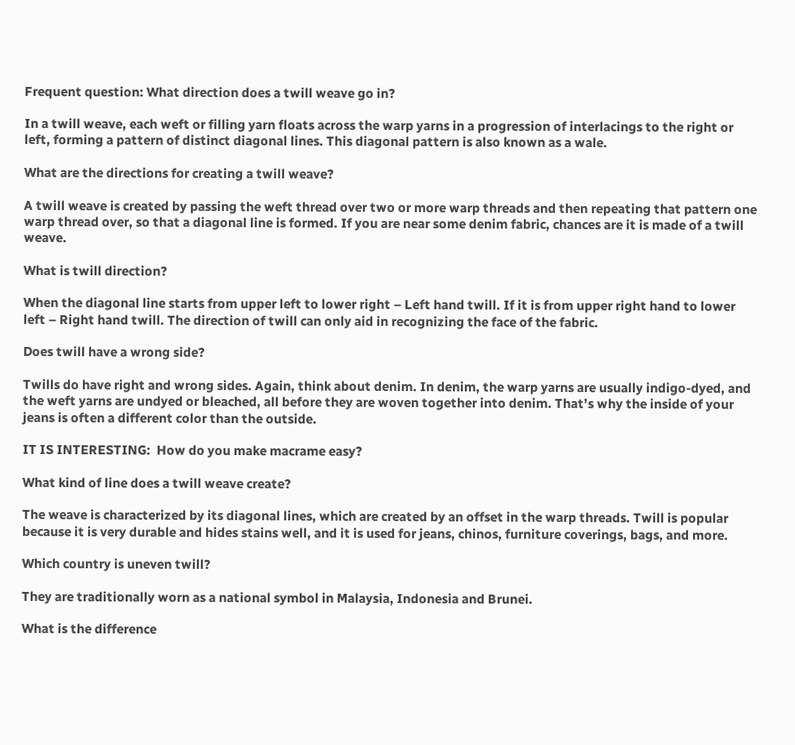Frequent question: What direction does a twill weave go in?

In a twill weave, each weft or filling yarn floats across the warp yarns in a progression of interlacings to the right or left, forming a pattern of distinct diagonal lines. This diagonal pattern is also known as a wale.

What are the directions for creating a twill weave?

A twill weave is created by passing the weft thread over two or more warp threads and then repeating that pattern one warp thread over, so that a diagonal line is formed. If you are near some denim fabric, chances are it is made of a twill weave.

What is twill direction?

When the diagonal line starts from upper left to lower right – Left hand twill. If it is from upper right hand to lower left – Right hand twill. The direction of twill can only aid in recognizing the face of the fabric.

Does twill have a wrong side?

Twills do have right and wrong sides. Again, think about denim. In denim, the warp yarns are usually indigo-dyed, and the weft yarns are undyed or bleached, all before they are woven together into denim. That’s why the inside of your jeans is often a different color than the outside.

IT IS INTERESTING:  How do you make macrame easy?

What kind of line does a twill weave create?

The weave is characterized by its diagonal lines, which are created by an offset in the warp threads. Twill is popular because it is very durable and hides stains well, and it is used for jeans, chinos, furniture coverings, bags, and more.

Which country is uneven twill?

They are traditionally worn as a national symbol in Malaysia, Indonesia and Brunei.

What is the difference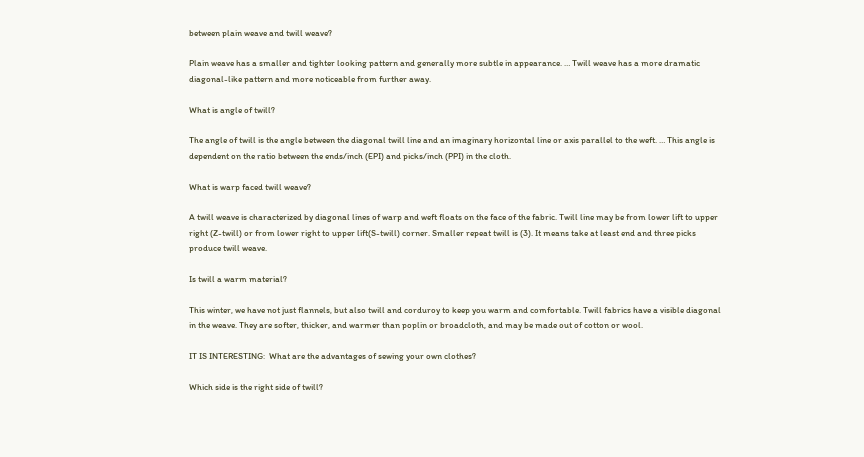between plain weave and twill weave?

Plain weave has a smaller and tighter looking pattern and generally more subtle in appearance. … Twill weave has a more dramatic diagonal-like pattern and more noticeable from further away.

What is angle of twill?

The angle of twill is the angle between the diagonal twill line and an imaginary horizontal line or axis parallel to the weft. … This angle is dependent on the ratio between the ends/inch (EPI) and picks/inch (PPI) in the cloth.

What is warp faced twill weave?

A twill weave is characterized by diagonal lines of warp and weft floats on the face of the fabric. Twill line may be from lower lift to upper right (Z-twill) or from lower right to upper lift(S-twill) corner. Smaller repeat twill is (3). It means take at least end and three picks produce twill weave.

Is twill a warm material?

This winter, we have not just flannels, but also twill and corduroy to keep you warm and comfortable. Twill fabrics have a visible diagonal in the weave. They are softer, thicker, and warmer than poplin or broadcloth, and may be made out of cotton or wool.

IT IS INTERESTING:  What are the advantages of sewing your own clothes?

Which side is the right side of twill?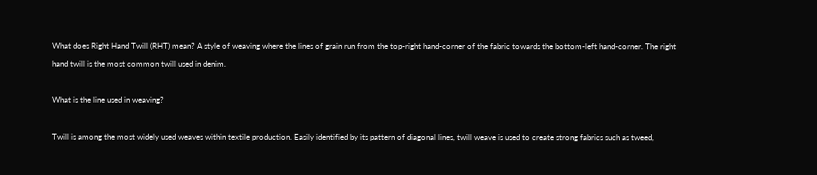What does Right Hand Twill (RHT) mean? A style of weaving where the lines of grain run from the top-right hand-corner of the fabric towards the bottom-left hand-corner. The right hand twill is the most common twill used in denim.

What is the line used in weaving?

Twill is among the most widely used weaves within textile production. Easily identified by its pattern of diagonal lines, twill weave is used to create strong fabrics such as tweed,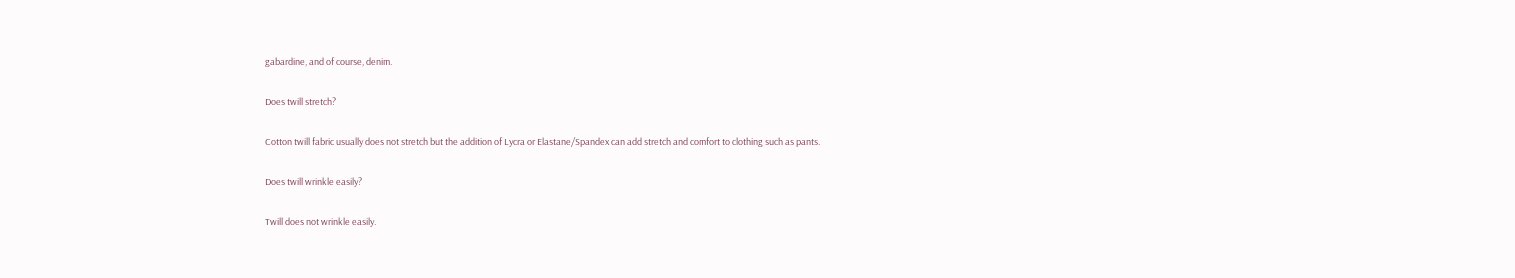gabardine, and of course, denim.

Does twill stretch?

Cotton twill fabric usually does not stretch but the addition of Lycra or Elastane/Spandex can add stretch and comfort to clothing such as pants.

Does twill wrinkle easily?

Twill does not wrinkle easily.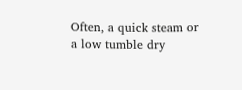Often, a quick steam or a low tumble dry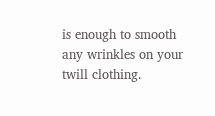is enough to smooth any wrinkles on your twill clothing.